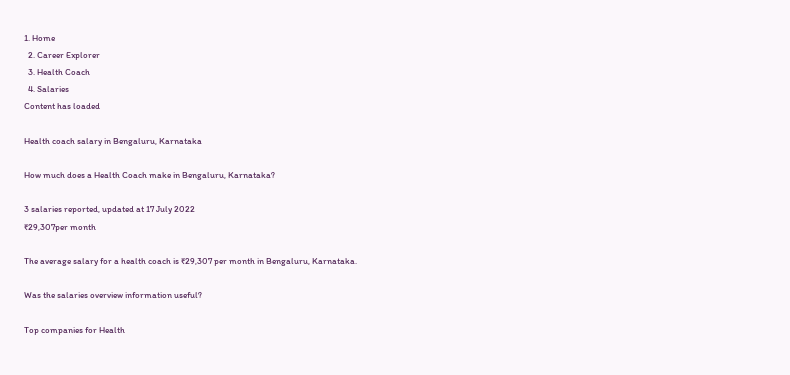1. Home
  2. Career Explorer
  3. Health Coach
  4. Salaries
Content has loaded

Health coach salary in Bengaluru, Karnataka

How much does a Health Coach make in Bengaluru, Karnataka?

3 salaries reported, updated at 17 July 2022
₹29,307per month

The average salary for a health coach is ₹29,307 per month in Bengaluru, Karnataka.

Was the salaries overview information useful?

Top companies for Health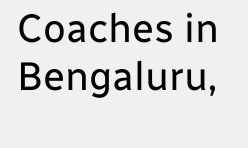Coaches in Bengaluru,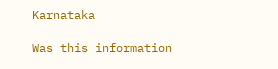Karnataka

Was this information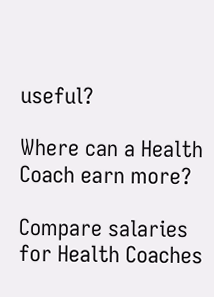useful?

Where can a Health Coach earn more?

Compare salaries for Health Coaches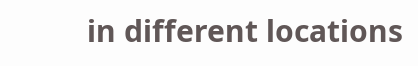in different locations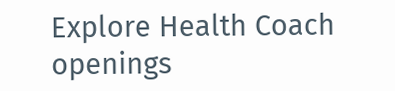Explore Health Coach openings